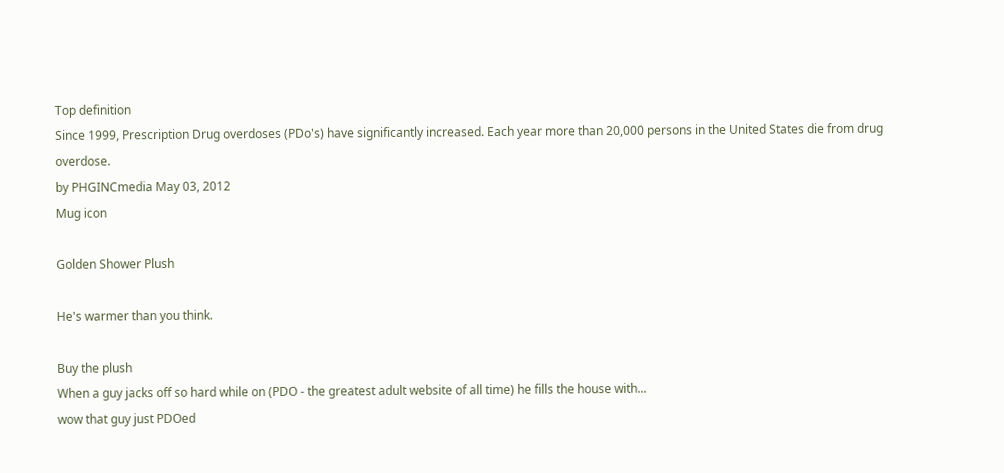Top definition
Since 1999, Prescription Drug overdoses (PDo's) have significantly increased. Each year more than 20,000 persons in the United States die from drug overdose.
by PHGINCmedia May 03, 2012
Mug icon

Golden Shower Plush

He's warmer than you think.

Buy the plush
When a guy jacks off so hard while on (PDO - the greatest adult website of all time) he fills the house with...
wow that guy just PDOed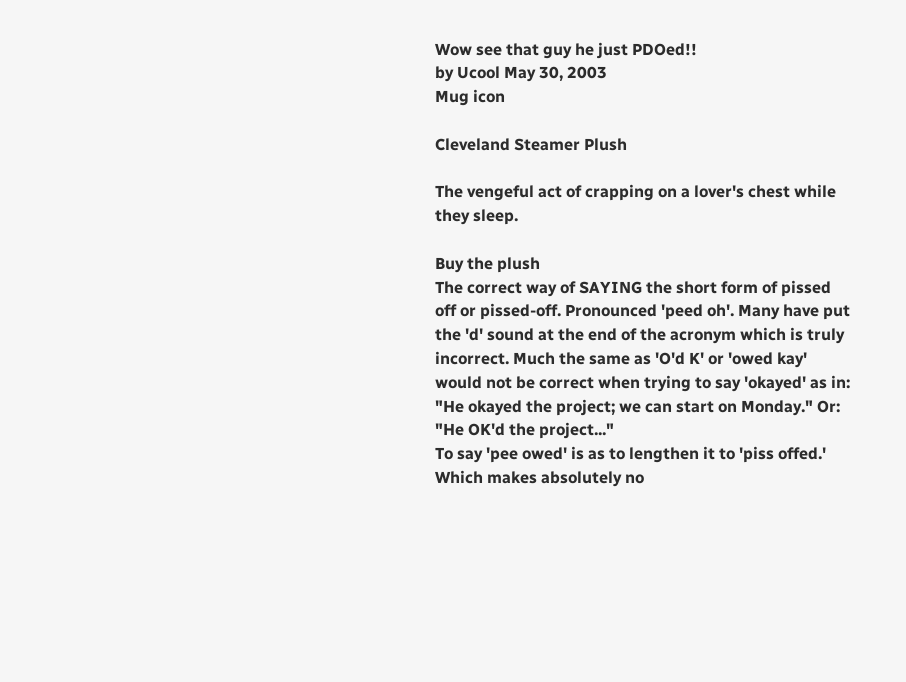Wow see that guy he just PDOed!!
by Ucool May 30, 2003
Mug icon

Cleveland Steamer Plush

The vengeful act of crapping on a lover's chest while they sleep.

Buy the plush
The correct way of SAYING the short form of pissed off or pissed-off. Pronounced 'peed oh'. Many have put the 'd' sound at the end of the acronym which is truly incorrect. Much the same as 'O'd K' or 'owed kay' would not be correct when trying to say 'okayed' as in: "He okayed the project; we can start on Monday." Or: "He OK'd the project..."
To say 'pee owed' is as to lengthen it to 'piss offed.' Which makes absolutely no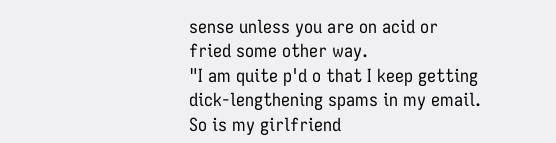sense unless you are on acid or fried some other way.
"I am quite p'd o that I keep getting dick-lengthening spams in my email. So is my girlfriend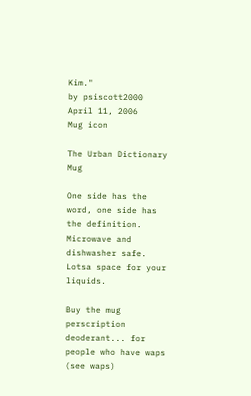Kim."
by psiscott2000 April 11, 2006
Mug icon

The Urban Dictionary Mug

One side has the word, one side has the definition. Microwave and dishwasher safe. Lotsa space for your liquids.

Buy the mug
perscription deoderant... for people who have waps (see waps)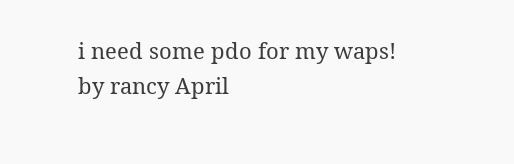i need some pdo for my waps!
by rancy April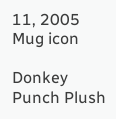11, 2005
Mug icon

Donkey Punch Plush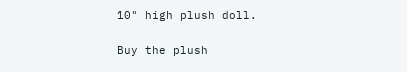10" high plush doll.

Buy the plush